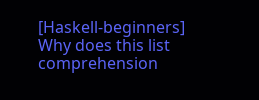[Haskell-beginners] Why does this list comprehension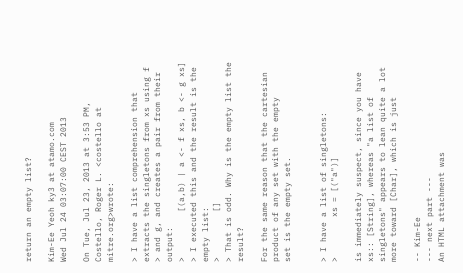return an empty list?

Kim-Ee Yeoh ky3 at atamo.com
Wed Jul 24 03:07:00 CEST 2013

On Tue, Jul 23, 2013 at 3:53 PM, Costello, Roger L. <costello at mitre.org>wrote:

> I have a list comprehension that extracts the singletons from xs using f
> and g, and creates a pair from their output:
>         [(a,b) | a <- f xs, b <- g xs]
> I executed this and the result is the empty list:
>         []
> That is odd. Why is the empty list the result?

For the same reason that the cartesian product of any set with the empty
set is the empty set.


> I have a list of singletons:
>        xs = [("a")]

is immediately suspect, since you have xs:: [String], whereas "a list of
singletons" appears to lean quite a lot more toward [Char], which is just

-- Kim-Ee
--- next part ---
An HTML attachment was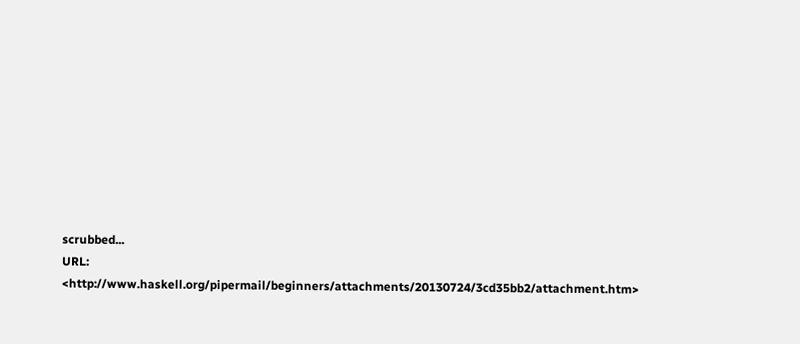scrubbed...
URL: <http://www.haskell.org/pipermail/beginners/attachments/20130724/3cd35bb2/attachment.htm>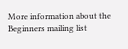More information about the Beginners mailing list